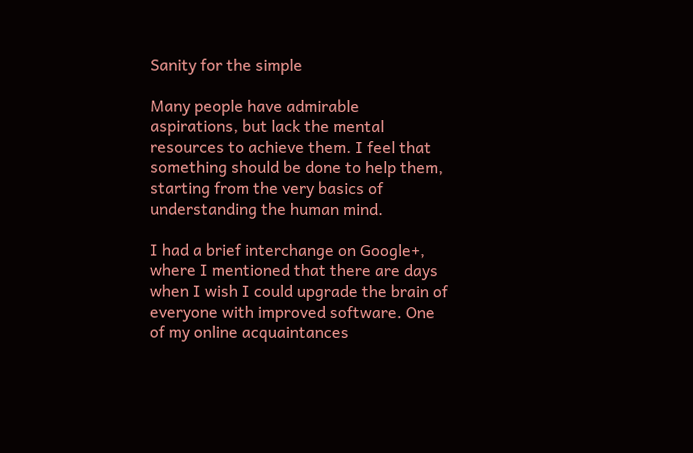Sanity for the simple

Many people have admirable aspirations, but lack the mental resources to achieve them. I feel that something should be done to help them, starting from the very basics of understanding the human mind.

I had a brief interchange on Google+, where I mentioned that there are days when I wish I could upgrade the brain of everyone with improved software. One of my online acquaintances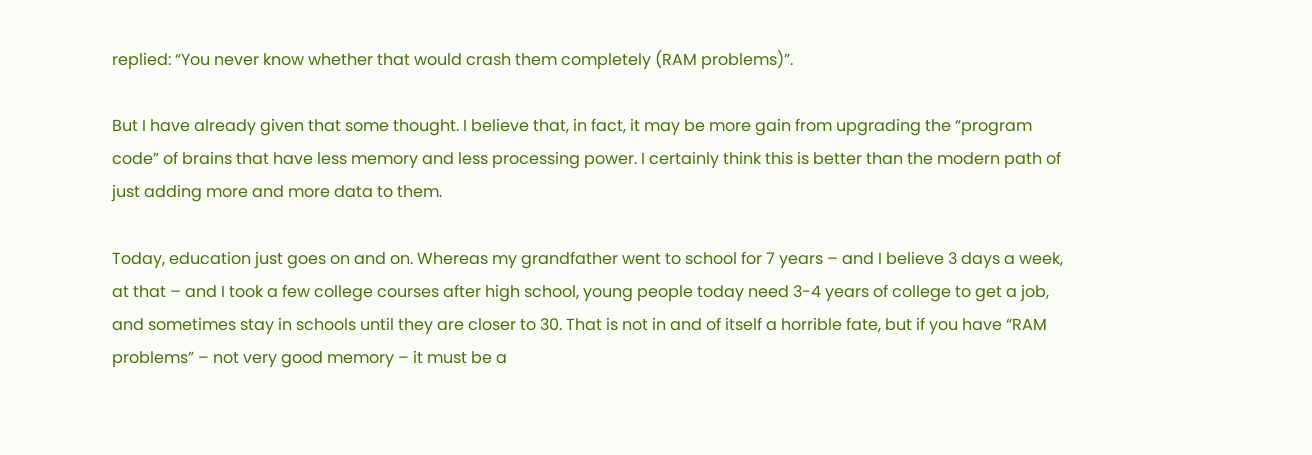replied: “You never know whether that would crash them completely (RAM problems)”.

But I have already given that some thought. I believe that, in fact, it may be more gain from upgrading the “program code” of brains that have less memory and less processing power. I certainly think this is better than the modern path of just adding more and more data to them.

Today, education just goes on and on. Whereas my grandfather went to school for 7 years – and I believe 3 days a week, at that – and I took a few college courses after high school, young people today need 3-4 years of college to get a job, and sometimes stay in schools until they are closer to 30. That is not in and of itself a horrible fate, but if you have “RAM problems” – not very good memory – it must be a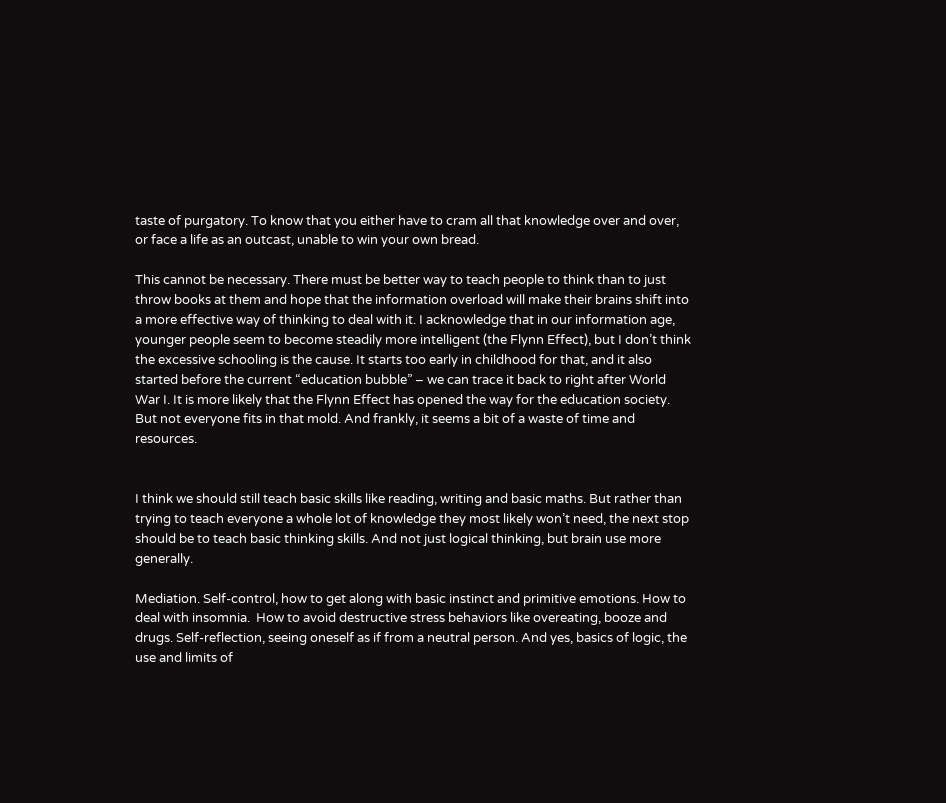taste of purgatory. To know that you either have to cram all that knowledge over and over, or face a life as an outcast, unable to win your own bread.

This cannot be necessary. There must be better way to teach people to think than to just throw books at them and hope that the information overload will make their brains shift into a more effective way of thinking to deal with it. I acknowledge that in our information age, younger people seem to become steadily more intelligent (the Flynn Effect), but I don’t think the excessive schooling is the cause. It starts too early in childhood for that, and it also started before the current “education bubble” – we can trace it back to right after World War I. It is more likely that the Flynn Effect has opened the way for the education society. But not everyone fits in that mold. And frankly, it seems a bit of a waste of time and resources.


I think we should still teach basic skills like reading, writing and basic maths. But rather than trying to teach everyone a whole lot of knowledge they most likely won’t need, the next stop should be to teach basic thinking skills. And not just logical thinking, but brain use more generally.

Mediation. Self-control, how to get along with basic instinct and primitive emotions. How to deal with insomnia.  How to avoid destructive stress behaviors like overeating, booze and drugs. Self-reflection, seeing oneself as if from a neutral person. And yes, basics of logic, the use and limits of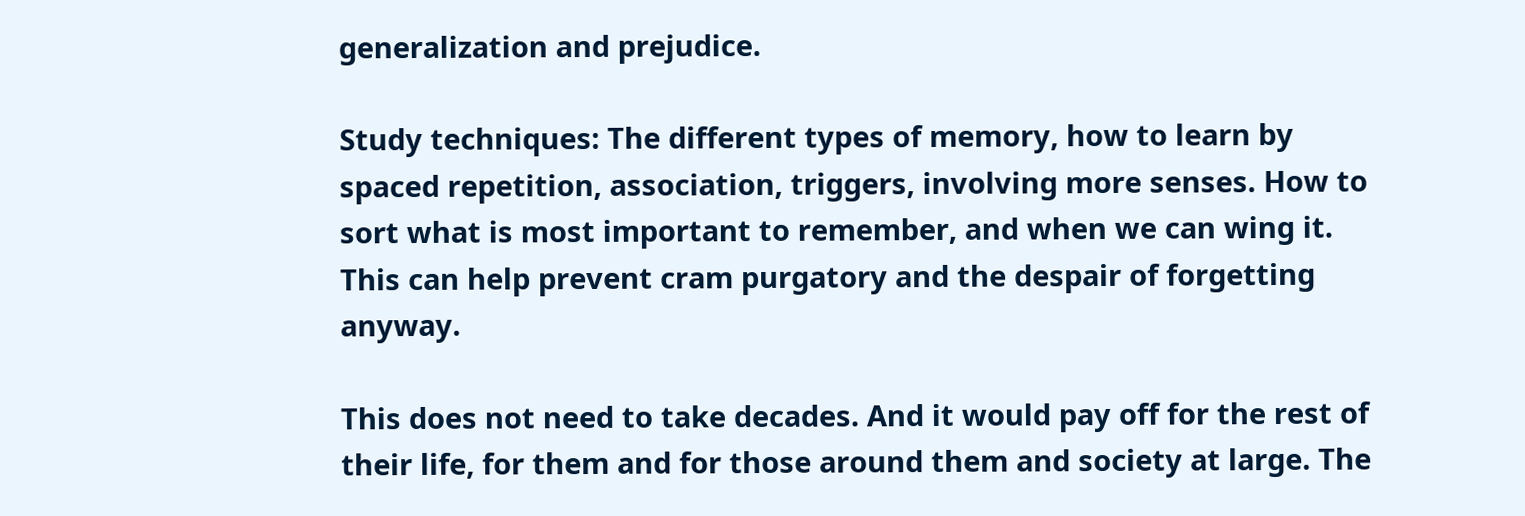generalization and prejudice.

Study techniques: The different types of memory, how to learn by spaced repetition, association, triggers, involving more senses. How to sort what is most important to remember, and when we can wing it. This can help prevent cram purgatory and the despair of forgetting anyway.

This does not need to take decades. And it would pay off for the rest of their life, for them and for those around them and society at large. The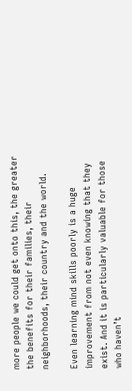more people we could get onto this, the greater the benefits for their families, their neighborhoods, their country and the world.

Even learning mind skills poorly is a huge improvement from not even knowing that they exist. And it is particularly valuable for those who haven’t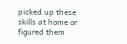picked up these skills at home or figured them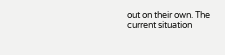out on their own. The current situation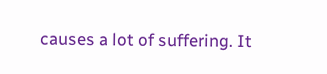causes a lot of suffering. It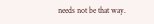needs not be that way.